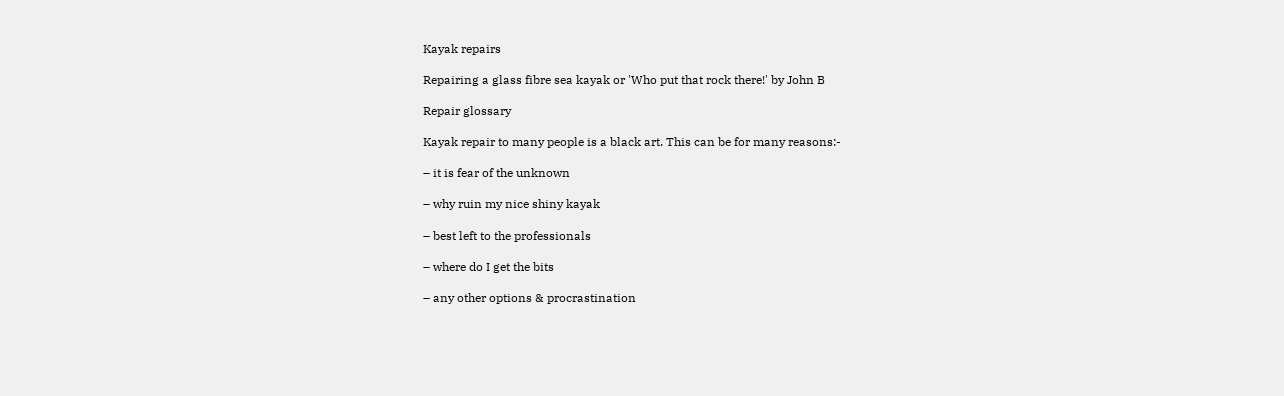Kayak repairs

Repairing a glass fibre sea kayak or 'Who put that rock there!' by John B

Repair glossary

Kayak repair to many people is a black art. This can be for many reasons:-

– it is fear of the unknown

– why ruin my nice shiny kayak

– best left to the professionals

– where do I get the bits

– any other options & procrastination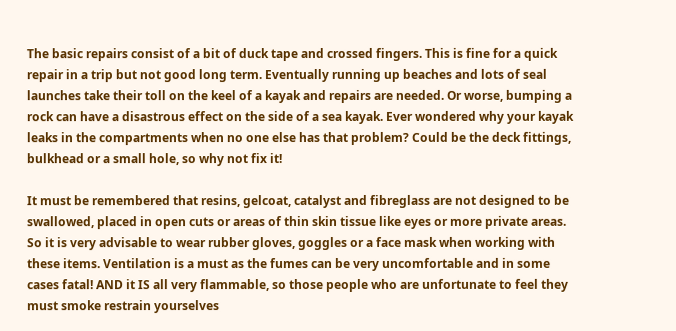The basic repairs consist of a bit of duck tape and crossed fingers. This is fine for a quick repair in a trip but not good long term. Eventually running up beaches and lots of seal launches take their toll on the keel of a kayak and repairs are needed. Or worse, bumping a rock can have a disastrous effect on the side of a sea kayak. Ever wondered why your kayak leaks in the compartments when no one else has that problem? Could be the deck fittings, bulkhead or a small hole, so why not fix it!

It must be remembered that resins, gelcoat, catalyst and fibreglass are not designed to be swallowed, placed in open cuts or areas of thin skin tissue like eyes or more private areas. So it is very advisable to wear rubber gloves, goggles or a face mask when working with these items. Ventilation is a must as the fumes can be very uncomfortable and in some cases fatal! AND it IS all very flammable, so those people who are unfortunate to feel they must smoke restrain yourselves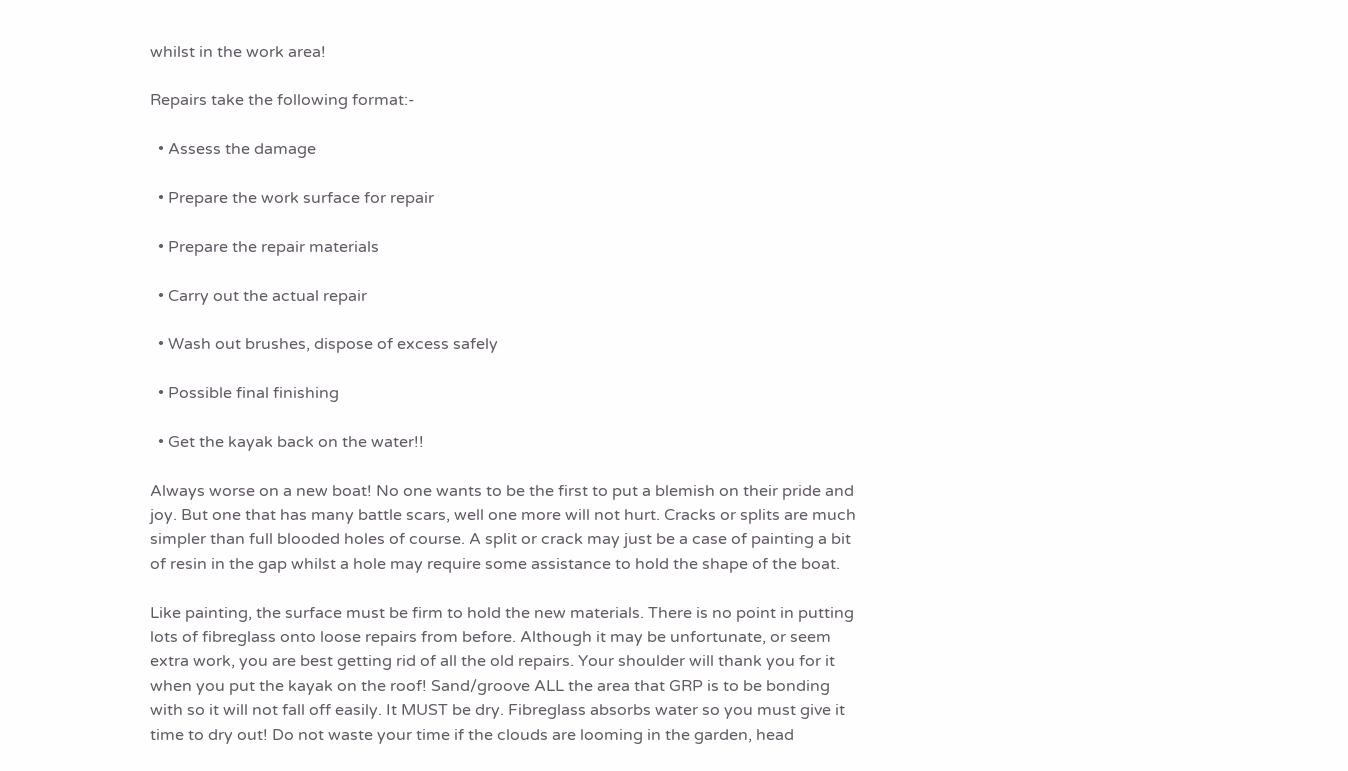whilst in the work area!

Repairs take the following format:-

  • Assess the damage

  • Prepare the work surface for repair

  • Prepare the repair materials

  • Carry out the actual repair

  • Wash out brushes, dispose of excess safely

  • Possible final finishing

  • Get the kayak back on the water!!

Always worse on a new boat! No one wants to be the first to put a blemish on their pride and joy. But one that has many battle scars, well one more will not hurt. Cracks or splits are much simpler than full blooded holes of course. A split or crack may just be a case of painting a bit of resin in the gap whilst a hole may require some assistance to hold the shape of the boat.

Like painting, the surface must be firm to hold the new materials. There is no point in putting lots of fibreglass onto loose repairs from before. Although it may be unfortunate, or seem extra work, you are best getting rid of all the old repairs. Your shoulder will thank you for it when you put the kayak on the roof! Sand/groove ALL the area that GRP is to be bonding with so it will not fall off easily. It MUST be dry. Fibreglass absorbs water so you must give it time to dry out! Do not waste your time if the clouds are looming in the garden, head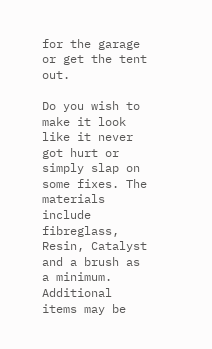for the garage or get the tent out.

Do you wish to make it look like it never got hurt or simply slap on some fixes. The materials include fibreglass, Resin, Catalyst and a brush as a minimum. Additional items may be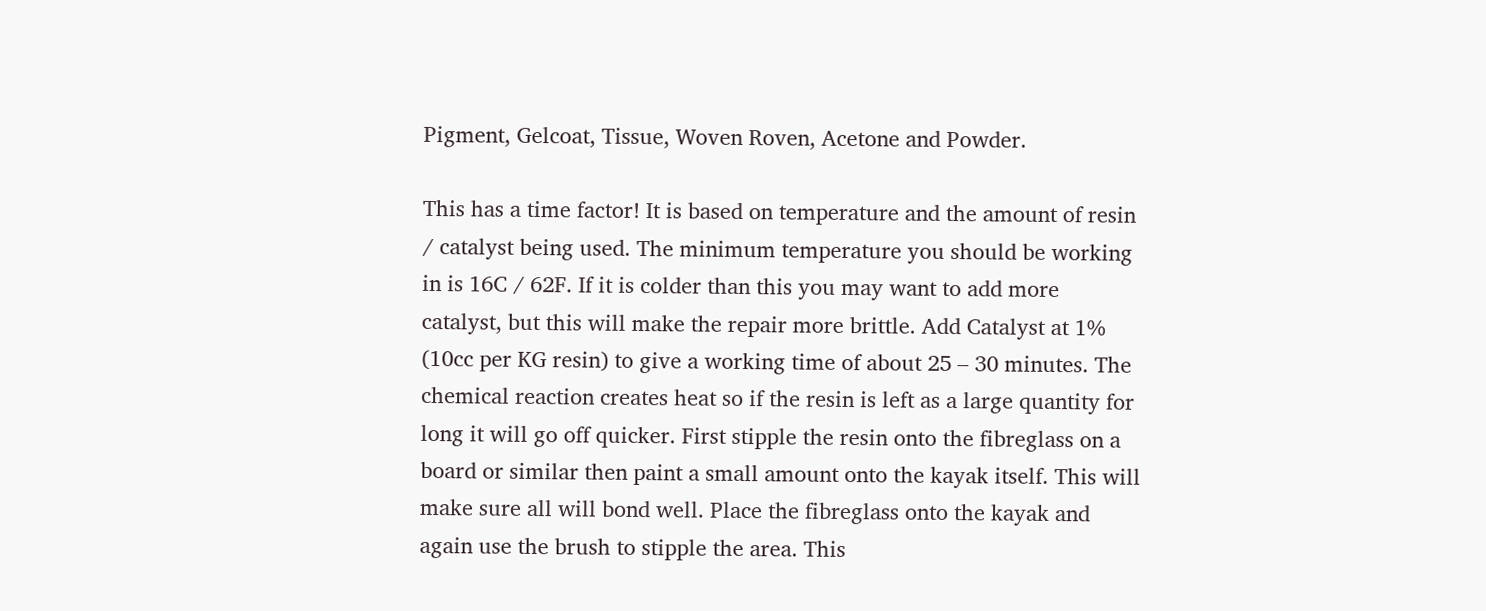Pigment, Gelcoat, Tissue, Woven Roven, Acetone and Powder.

This has a time factor! It is based on temperature and the amount of resin / catalyst being used. The minimum temperature you should be working in is 16C / 62F. If it is colder than this you may want to add more catalyst, but this will make the repair more brittle. Add Catalyst at 1% (10cc per KG resin) to give a working time of about 25 – 30 minutes. The chemical reaction creates heat so if the resin is left as a large quantity for long it will go off quicker. First stipple the resin onto the fibreglass on a board or similar then paint a small amount onto the kayak itself. This will make sure all will bond well. Place the fibreglass onto the kayak and again use the brush to stipple the area. This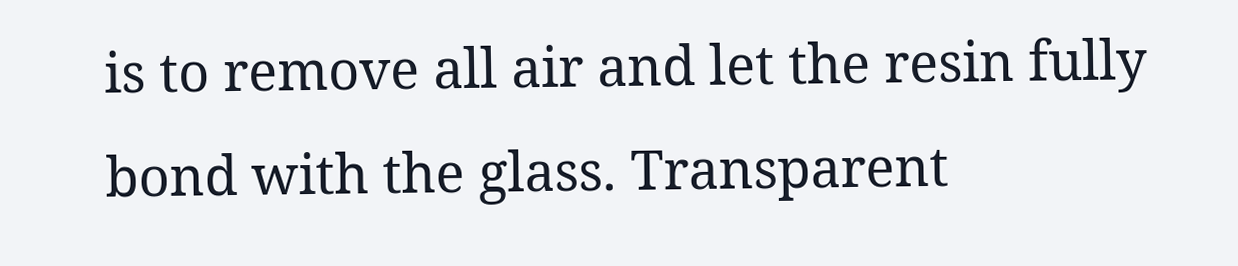is to remove all air and let the resin fully bond with the glass. Transparent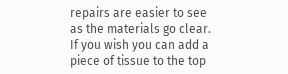repairs are easier to see as the materials go clear. If you wish you can add a piece of tissue to the top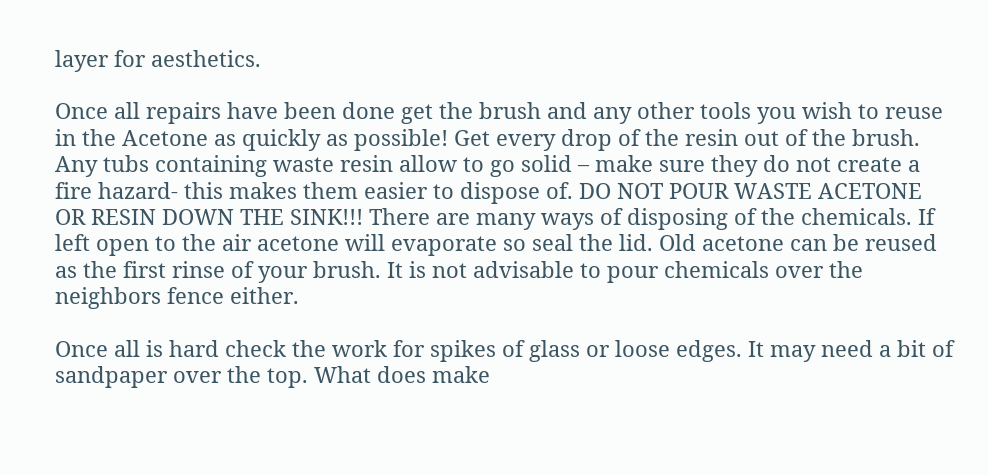layer for aesthetics.

Once all repairs have been done get the brush and any other tools you wish to reuse in the Acetone as quickly as possible! Get every drop of the resin out of the brush. Any tubs containing waste resin allow to go solid – make sure they do not create a fire hazard- this makes them easier to dispose of. DO NOT POUR WASTE ACETONE OR RESIN DOWN THE SINK!!! There are many ways of disposing of the chemicals. If left open to the air acetone will evaporate so seal the lid. Old acetone can be reused as the first rinse of your brush. It is not advisable to pour chemicals over the neighbors fence either.

Once all is hard check the work for spikes of glass or loose edges. It may need a bit of sandpaper over the top. What does make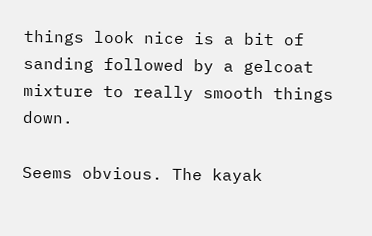things look nice is a bit of sanding followed by a gelcoat mixture to really smooth things down.

Seems obvious. The kayak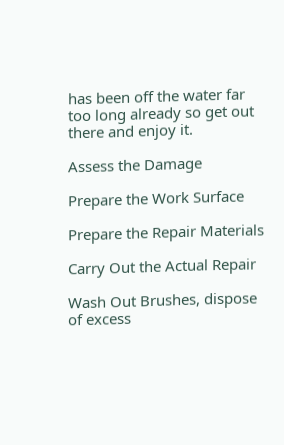has been off the water far too long already so get out there and enjoy it.

Assess the Damage

Prepare the Work Surface

Prepare the Repair Materials

Carry Out the Actual Repair

Wash Out Brushes, dispose of excess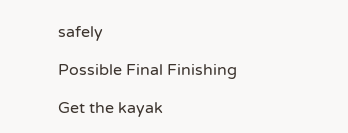safely

Possible Final Finishing

Get the kayak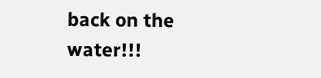back on the water!!!